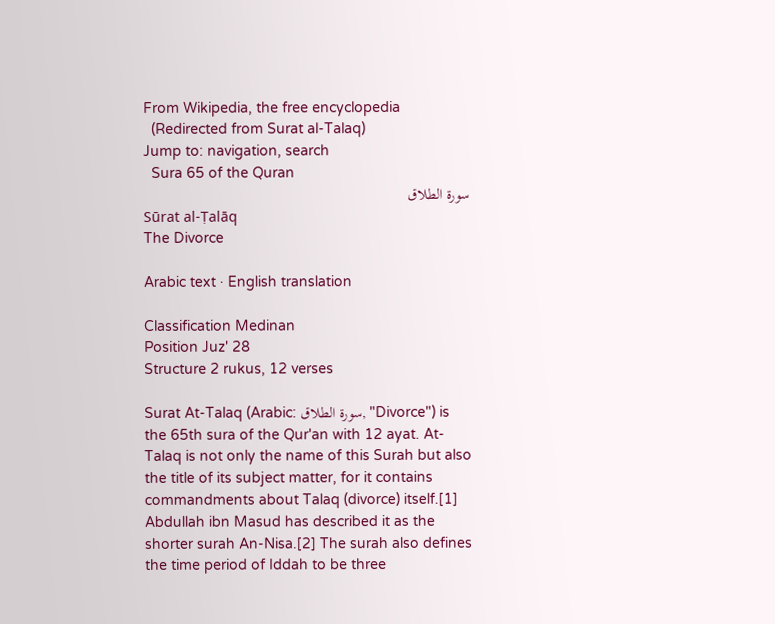From Wikipedia, the free encyclopedia
  (Redirected from Surat al-Talaq)
Jump to: navigation, search
  Sura 65 of the Quran
سورة الطلاق
Sūrat al-Ṭalāq
The Divorce

Arabic text · English translation

Classification Medinan
Position Juz' 28
Structure 2 rukus, 12 verses

Surat At-Talaq (Arabic: سورة الطلاق, "Divorce") is the 65th sura of the Qur'an with 12 ayat. At-Talaq is not only the name of this Surah but also the title of its subject matter, for it contains commandments about Talaq (divorce) itself.[1] Abdullah ibn Masud has described it as the shorter surah An-Nisa.[2] The surah also defines the time period of Iddah to be three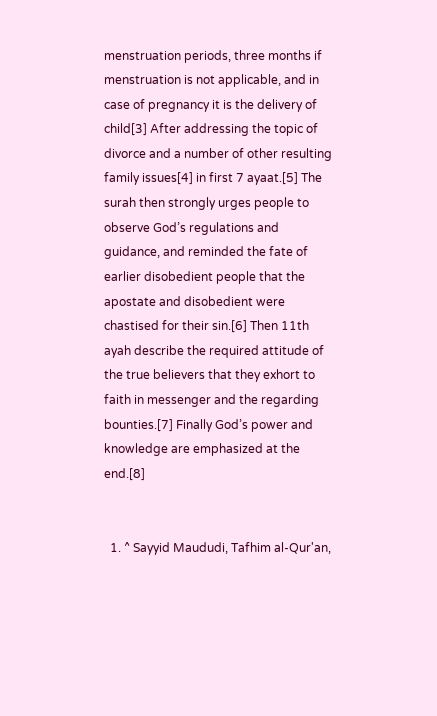menstruation periods, three months if menstruation is not applicable, and in case of pregnancy it is the delivery of child[3] After addressing the topic of divorce and a number of other resulting family issues[4] in first 7 ayaat.[5] The surah then strongly urges people to observe God’s regulations and guidance, and reminded the fate of earlier disobedient people that the apostate and disobedient were chastised for their sin.[6] Then 11th ayah describe the required attitude of the true believers that they exhort to faith in messenger and the regarding bounties.[7] Finally God’s power and knowledge are emphasized at the end.[8]


  1. ^ Sayyid Maududi, Tafhim al-Qur'an,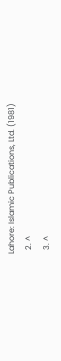Lahore: Islamic Publications, Ltd. (1981)
  2. ^
  3. ^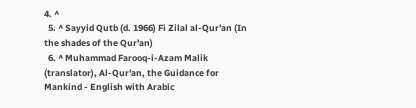4. ^
  5. ^ Sayyid Qutb (d. 1966) Fi Zilal al-Qur'an (In the shades of the Qur'an)
  6. ^ Muhammad Farooq-i-Azam Malik (translator), Al-Qur'an, the Guidance for Mankind - English with Arabic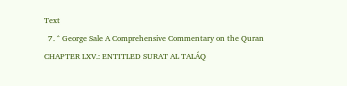Text
  7. ^ George Sale A Comprehensive Commentary on the Quran CHAPTER LXV.: ENTITLED SURAT AL TALÁQ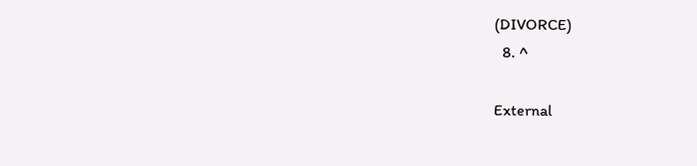(DIVORCE)
  8. ^

External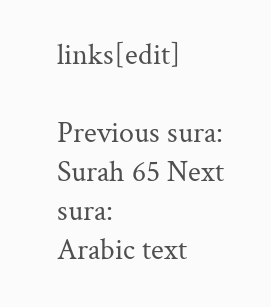links[edit]

Previous sura:
Surah 65 Next sura:
Arabic text